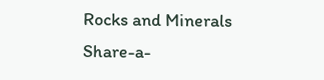Rocks and Minerals Share-a-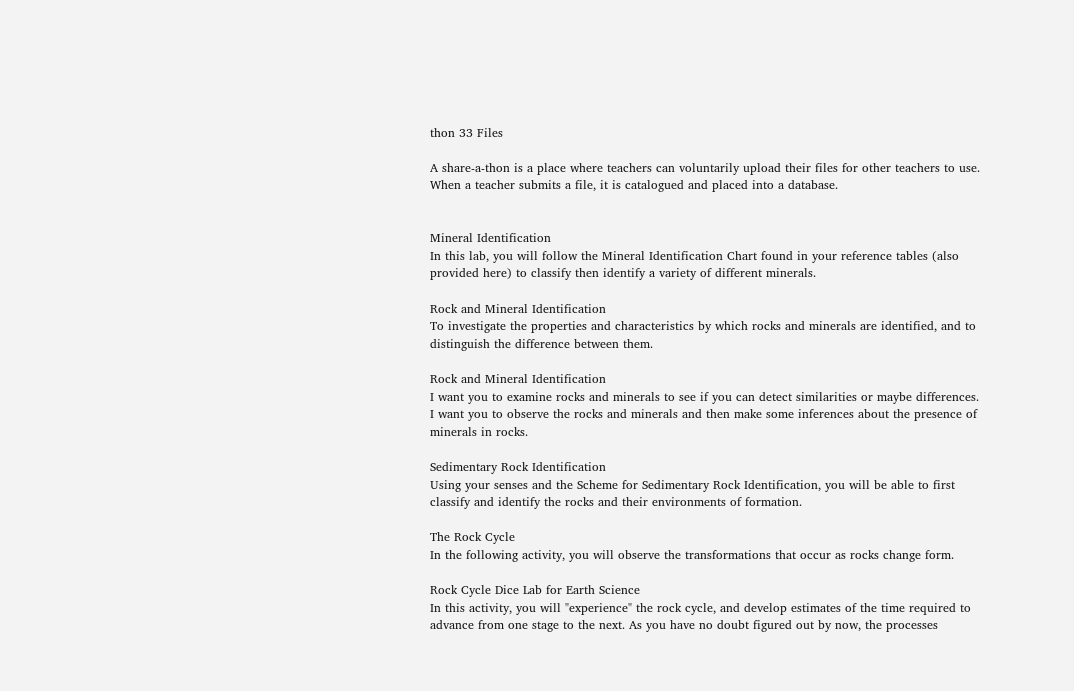thon 33 Files

A share-a-thon is a place where teachers can voluntarily upload their files for other teachers to use. When a teacher submits a file, it is catalogued and placed into a database.


Mineral Identification
In this lab, you will follow the Mineral Identification Chart found in your reference tables (also provided here) to classify then identify a variety of different minerals.

Rock and Mineral Identification
To investigate the properties and characteristics by which rocks and minerals are identified, and to distinguish the difference between them.

Rock and Mineral Identification
I want you to examine rocks and minerals to see if you can detect similarities or maybe differences. I want you to observe the rocks and minerals and then make some inferences about the presence of minerals in rocks.

Sedimentary Rock Identification
Using your senses and the Scheme for Sedimentary Rock Identification, you will be able to first classify and identify the rocks and their environments of formation.

The Rock Cycle
In the following activity, you will observe the transformations that occur as rocks change form.

Rock Cycle Dice Lab for Earth Science
In this activity, you will "experience" the rock cycle, and develop estimates of the time required to advance from one stage to the next. As you have no doubt figured out by now, the processes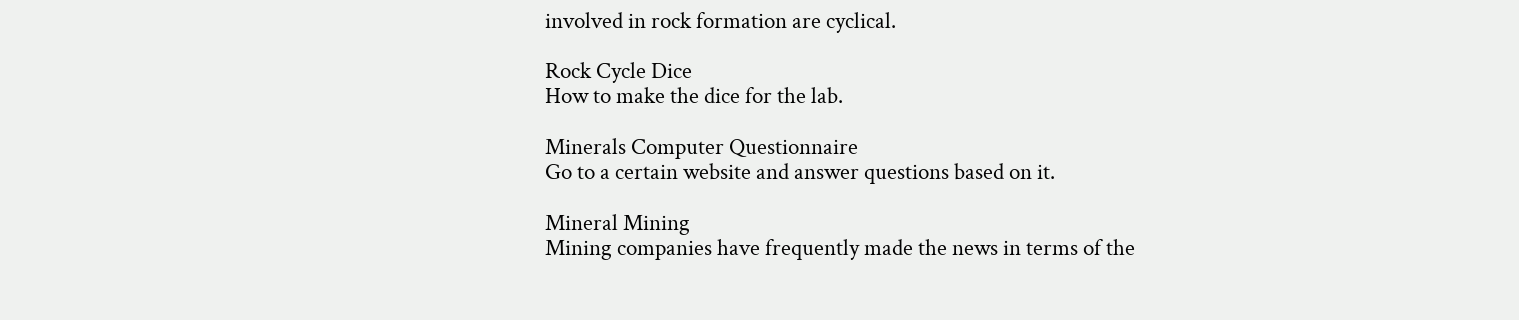involved in rock formation are cyclical.

Rock Cycle Dice
How to make the dice for the lab.

Minerals Computer Questionnaire
Go to a certain website and answer questions based on it.

Mineral Mining
Mining companies have frequently made the news in terms of the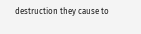destruction they cause to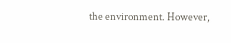the environment. However,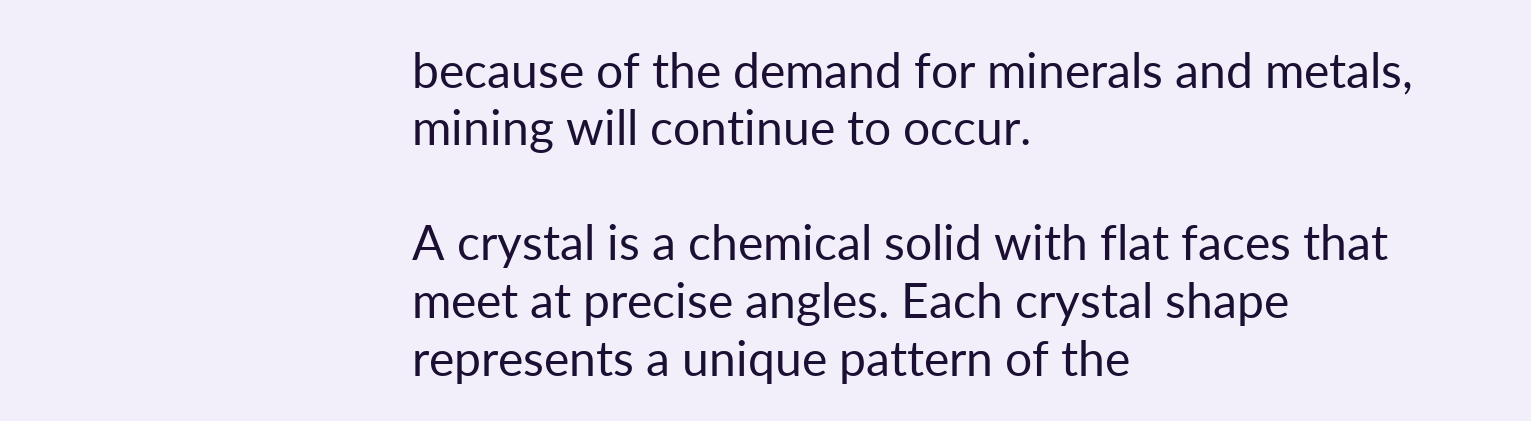because of the demand for minerals and metals, mining will continue to occur.

A crystal is a chemical solid with flat faces that meet at precise angles. Each crystal shape represents a unique pattern of the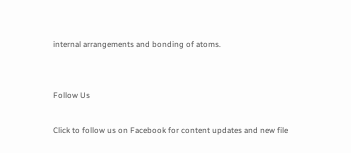internal arrangements and bonding of atoms.


Follow Us

Click to follow us on Facebook for content updates and new file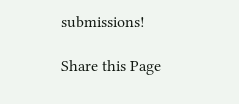submissions!

Share this Page